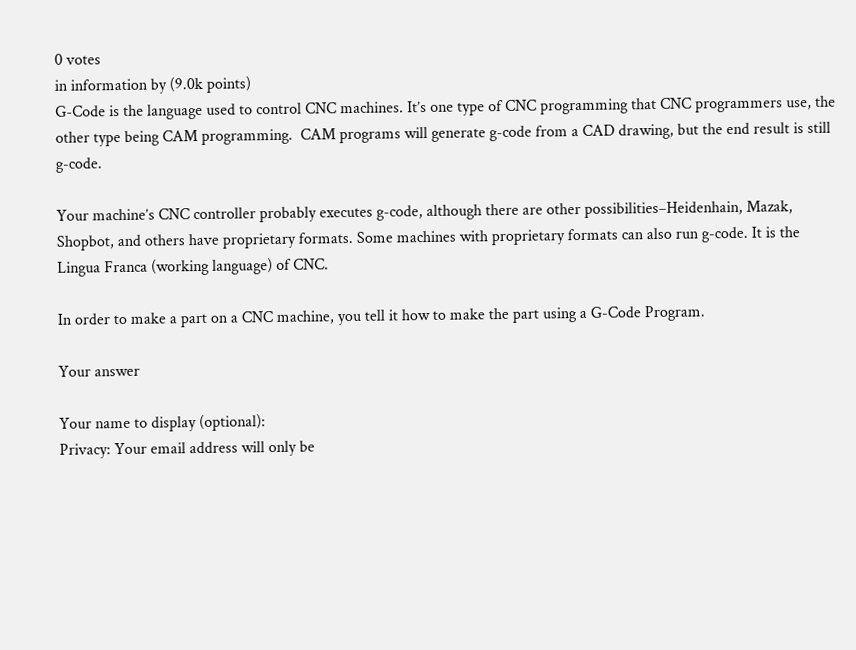0 votes
in information by (9.0k points)
G-Code is the language used to control CNC machines. It’s one type of CNC programming that CNC programmers use, the other type being CAM programming.  CAM programs will generate g-code from a CAD drawing, but the end result is still g-code.

Your machine’s CNC controller probably executes g-code, although there are other possibilities–Heidenhain, Mazak, Shopbot, and others have proprietary formats. Some machines with proprietary formats can also run g-code. It is the Lingua Franca (working language) of CNC.

In order to make a part on a CNC machine, you tell it how to make the part using a G-Code Program.

Your answer

Your name to display (optional):
Privacy: Your email address will only be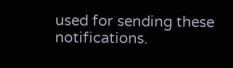used for sending these notifications.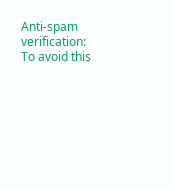Anti-spam verification:
To avoid this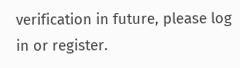verification in future, please log in or register.